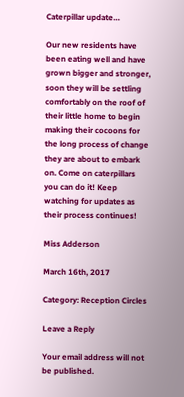Caterpillar update…

Our new residents have been eating well and have grown bigger and stronger, soon they will be settling comfortably on the roof of their little home to begin making their cocoons for the long process of change they are about to embark on. Come on caterpillars you can do it! Keep watching for updates as their process continues!

Miss Adderson

March 16th, 2017

Category: Reception Circles

Leave a Reply

Your email address will not be published.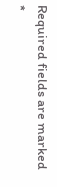Required fields are marked *